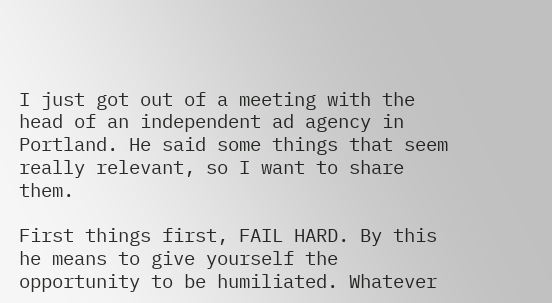I just got out of a meeting with the head of an independent ad agency in Portland. He said some things that seem really relevant, so I want to share them.

First things first, FAIL HARD. By this he means to give yourself the opportunity to be humiliated. Whatever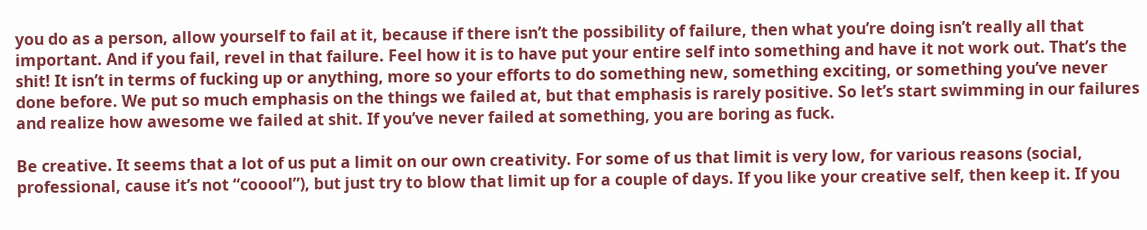you do as a person, allow yourself to fail at it, because if there isn’t the possibility of failure, then what you’re doing isn’t really all that important. And if you fail, revel in that failure. Feel how it is to have put your entire self into something and have it not work out. That’s the shit! It isn’t in terms of fucking up or anything, more so your efforts to do something new, something exciting, or something you’ve never done before. We put so much emphasis on the things we failed at, but that emphasis is rarely positive. So let’s start swimming in our failures and realize how awesome we failed at shit. If you’ve never failed at something, you are boring as fuck.

Be creative. It seems that a lot of us put a limit on our own creativity. For some of us that limit is very low, for various reasons (social, professional, cause it’s not “cooool”), but just try to blow that limit up for a couple of days. If you like your creative self, then keep it. If you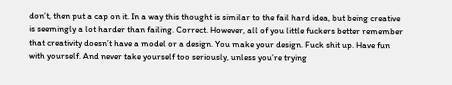don’t, then put a cap on it. In a way this thought is similar to the fail hard idea, but being creative is seemingly a lot harder than failing. Correct. However, all of you little fuckers better remember that creativity doesn’t have a model or a design. You make your design. Fuck shit up. Have fun with yourself. And never take yourself too seriously, unless you’re trying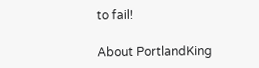to fail!

About PortlandKing